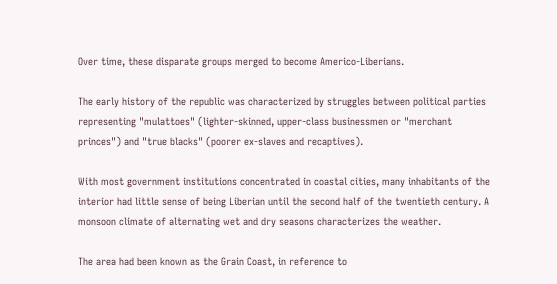Over time, these disparate groups merged to become Americo-Liberians.

The early history of the republic was characterized by struggles between political parties representing "mulattoes" (lighter-skinned, upper-class businessmen or "merchant princes") and "true blacks" (poorer ex-slaves and recaptives).

With most government institutions concentrated in coastal cities, many inhabitants of the interior had little sense of being Liberian until the second half of the twentieth century. A monsoon climate of alternating wet and dry seasons characterizes the weather.

The area had been known as the Grain Coast, in reference to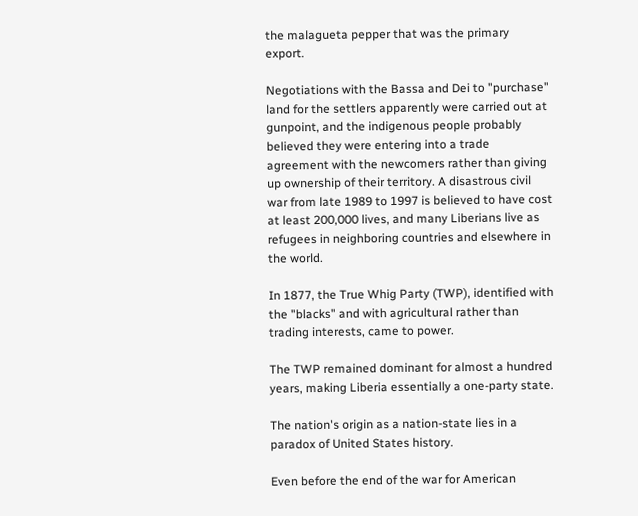the malagueta pepper that was the primary export.

Negotiations with the Bassa and Dei to "purchase" land for the settlers apparently were carried out at gunpoint, and the indigenous people probably believed they were entering into a trade agreement with the newcomers rather than giving up ownership of their territory. A disastrous civil war from late 1989 to 1997 is believed to have cost at least 200,000 lives, and many Liberians live as refugees in neighboring countries and elsewhere in the world.

In 1877, the True Whig Party (TWP), identified with the "blacks" and with agricultural rather than trading interests, came to power.

The TWP remained dominant for almost a hundred years, making Liberia essentially a one-party state.

The nation's origin as a nation-state lies in a paradox of United States history.

Even before the end of the war for American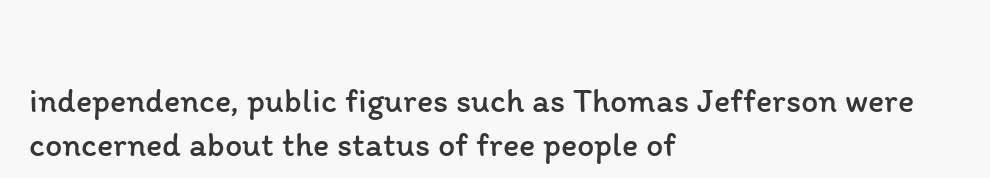independence, public figures such as Thomas Jefferson were concerned about the status of free people of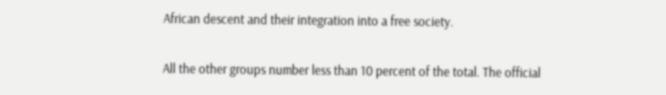African descent and their integration into a free society.

All the other groups number less than 10 percent of the total. The official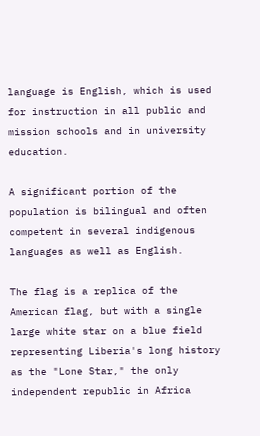language is English, which is used for instruction in all public and mission schools and in university education.

A significant portion of the population is bilingual and often competent in several indigenous languages as well as English.

The flag is a replica of the American flag, but with a single large white star on a blue field representing Liberia's long history as the "Lone Star," the only independent republic in Africa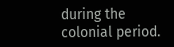during the colonial period.